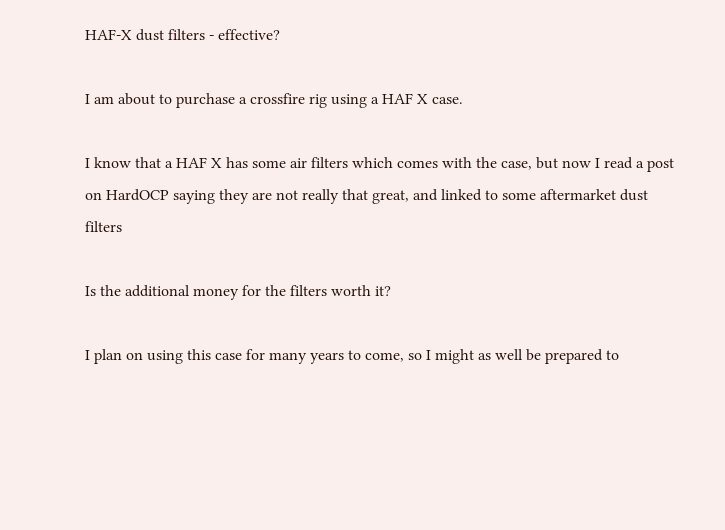HAF-X dust filters - effective?

I am about to purchase a crossfire rig using a HAF X case.

I know that a HAF X has some air filters which comes with the case, but now I read a post on HardOCP saying they are not really that great, and linked to some aftermarket dust filters

Is the additional money for the filters worth it?

I plan on using this case for many years to come, so I might as well be prepared to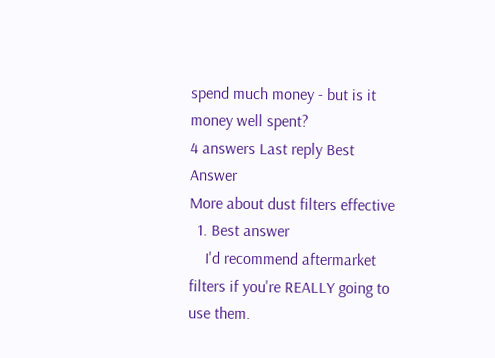spend much money - but is it money well spent?
4 answers Last reply Best Answer
More about dust filters effective
  1. Best answer
    I'd recommend aftermarket filters if you're REALLY going to use them.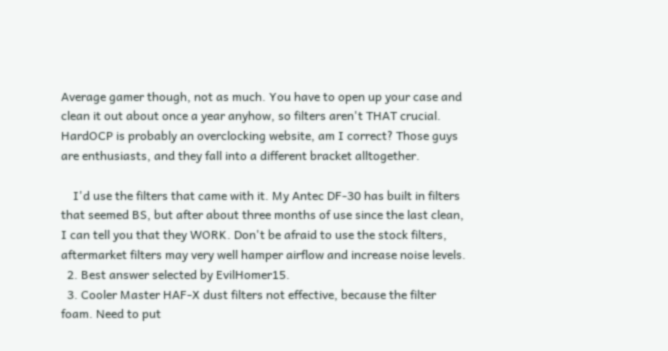Average gamer though, not as much. You have to open up your case and clean it out about once a year anyhow, so filters aren't THAT crucial. HardOCP is probably an overclocking website, am I correct? Those guys are enthusiasts, and they fall into a different bracket alltogether.

    I'd use the filters that came with it. My Antec DF-30 has built in filters that seemed BS, but after about three months of use since the last clean, I can tell you that they WORK. Don't be afraid to use the stock filters, aftermarket filters may very well hamper airflow and increase noise levels.
  2. Best answer selected by EvilHomer15.
  3. Cooler Master HAF-X dust filters not effective, because the filter foam. Need to put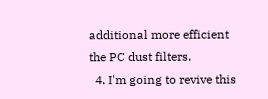additional more efficient the PC dust filters.
  4. I'm going to revive this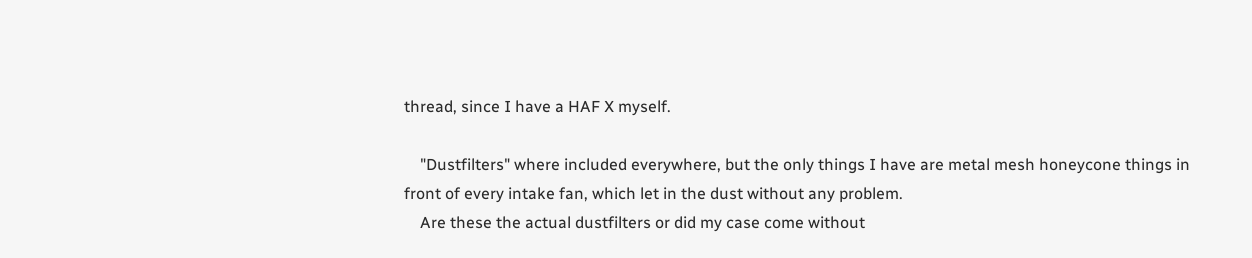thread, since I have a HAF X myself.

    "Dustfilters" where included everywhere, but the only things I have are metal mesh honeycone things in front of every intake fan, which let in the dust without any problem.
    Are these the actual dustfilters or did my case come without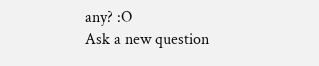any? :O
Ask a new question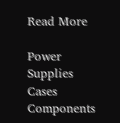Read More

Power Supplies Cases Components